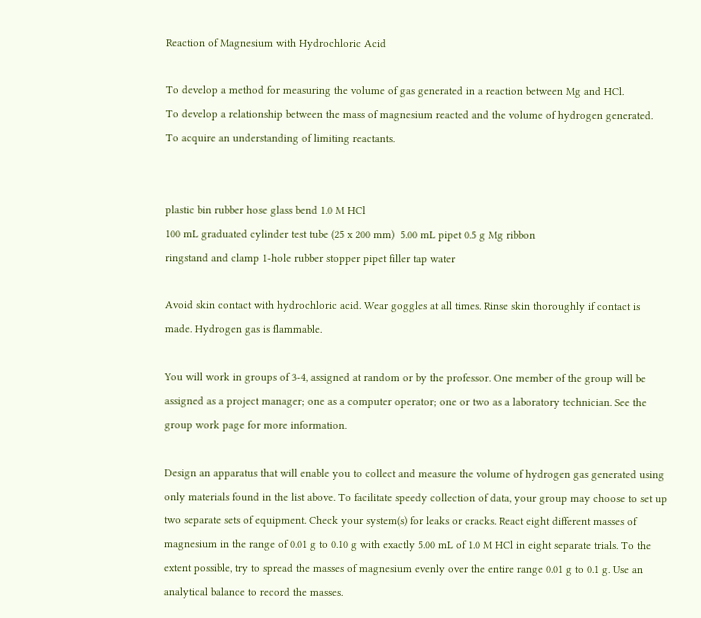Reaction of Magnesium with Hydrochloric Acid

To develop a method for measuring the volume of gas generated in a reaction between Mg and HCl.
To develop a relationship between the mass of magnesium reacted and the volume of hydrogen generated.
To acquire an understanding of limiting reactants.


plastic bin rubber hose glass bend 1.0 M HCl
100 mL graduated cylinder test tube (25 x 200 mm)  5.00 mL pipet 0.5 g Mg ribbon
ringstand and clamp 1-hole rubber stopper pipet filler tap water

Avoid skin contact with hydrochloric acid. Wear goggles at all times. Rinse skin thoroughly if contact is made. Hydrogen gas is flammable.

You will work in groups of 3-4, assigned at random or by the professor. One member of the group will be assigned as a project manager; one as a computer operator; one or two as a laboratory technician. See the group work page for more information.

Design an apparatus that will enable you to collect and measure the volume of hydrogen gas generated using only materials found in the list above. To facilitate speedy collection of data, your group may choose to set up two separate sets of equipment. Check your system(s) for leaks or cracks. React eight different masses of magnesium in the range of 0.01 g to 0.10 g with exactly 5.00 mL of 1.0 M HCl in eight separate trials. To the extent possible, try to spread the masses of magnesium evenly over the entire range 0.01 g to 0.1 g. Use an analytical balance to record the masses.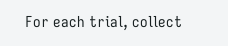For each trial, collect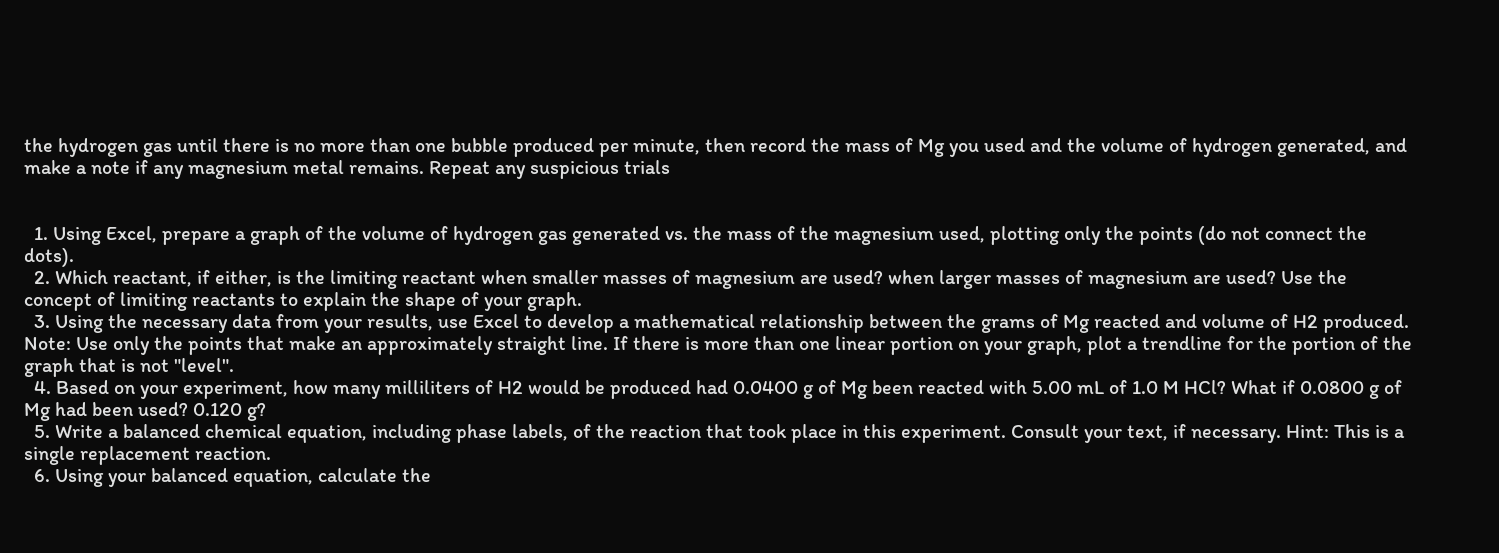the hydrogen gas until there is no more than one bubble produced per minute, then record the mass of Mg you used and the volume of hydrogen generated, and make a note if any magnesium metal remains. Repeat any suspicious trials


  1. Using Excel, prepare a graph of the volume of hydrogen gas generated vs. the mass of the magnesium used, plotting only the points (do not connect the dots).
  2. Which reactant, if either, is the limiting reactant when smaller masses of magnesium are used? when larger masses of magnesium are used? Use the concept of limiting reactants to explain the shape of your graph.
  3. Using the necessary data from your results, use Excel to develop a mathematical relationship between the grams of Mg reacted and volume of H2 produced. Note: Use only the points that make an approximately straight line. If there is more than one linear portion on your graph, plot a trendline for the portion of the graph that is not "level".
  4. Based on your experiment, how many milliliters of H2 would be produced had 0.0400 g of Mg been reacted with 5.00 mL of 1.0 M HCl? What if 0.0800 g of Mg had been used? 0.120 g?
  5. Write a balanced chemical equation, including phase labels, of the reaction that took place in this experiment. Consult your text, if necessary. Hint: This is a single replacement reaction.
  6. Using your balanced equation, calculate the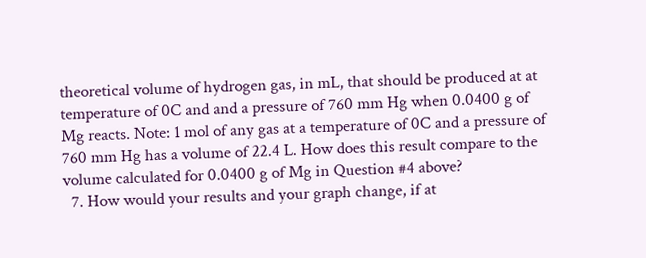theoretical volume of hydrogen gas, in mL, that should be produced at at temperature of 0C and and a pressure of 760 mm Hg when 0.0400 g of Mg reacts. Note: 1 mol of any gas at a temperature of 0C and a pressure of 760 mm Hg has a volume of 22.4 L. How does this result compare to the volume calculated for 0.0400 g of Mg in Question #4 above?
  7. How would your results and your graph change, if at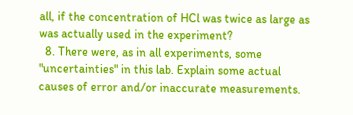all, if the concentration of HCl was twice as large as was actually used in the experiment?
  8. There were, as in all experiments, some "uncertainties" in this lab. Explain some actual causes of error and/or inaccurate measurements.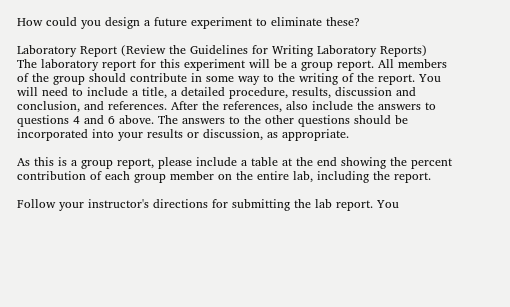How could you design a future experiment to eliminate these?

Laboratory Report (Review the Guidelines for Writing Laboratory Reports)
The laboratory report for this experiment will be a group report. All members of the group should contribute in some way to the writing of the report. You will need to include a title, a detailed procedure, results, discussion and conclusion, and references. After the references, also include the answers to questions 4 and 6 above. The answers to the other questions should be incorporated into your results or discussion, as appropriate.

As this is a group report, please include a table at the end showing the percent contribution of each group member on the entire lab, including the report.

Follow your instructor's directions for submitting the lab report. You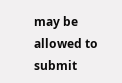may be allowed to submit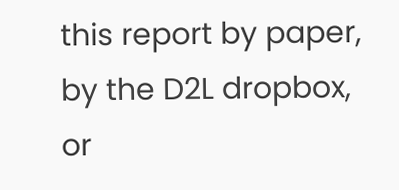this report by paper, by the D2L dropbox, or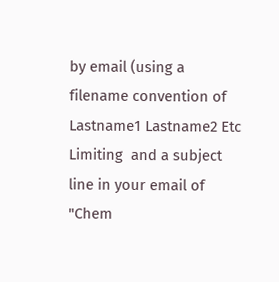by email (using a filename convention of Lastname1 Lastname2 Etc Limiting  and a subject line in your email of "Chem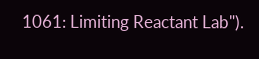1061: Limiting Reactant Lab").